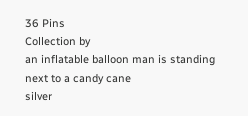36 Pins
Collection by
an inflatable balloon man is standing next to a candy cane
silver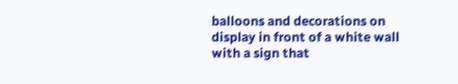balloons and decorations on display in front of a white wall with a sign that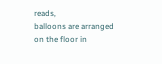reads,
balloons are arranged on the floor in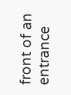front of an entrance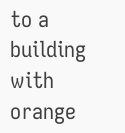to a building with orange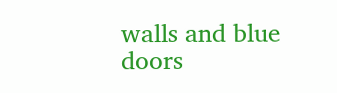walls and blue doors